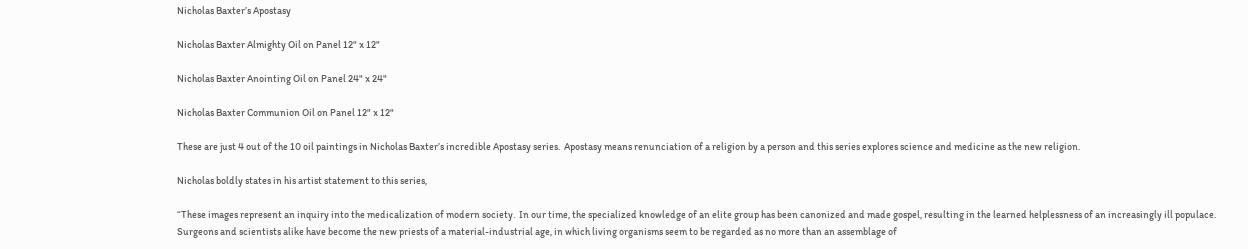Nicholas Baxter’s Apostasy

Nicholas Baxter Almighty Oil on Panel 12" x 12"

Nicholas Baxter Anointing Oil on Panel 24" x 24"

Nicholas Baxter Communion Oil on Panel 12" x 12"

These are just 4 out of the 10 oil paintings in Nicholas Baxter’s incredible Apostasy series.  Apostasy means renunciation of a religion by a person and this series explores science and medicine as the new religion.

Nicholas boldly states in his artist statement to this series,

“These images represent an inquiry into the medicalization of modern society.  In our time, the specialized knowledge of an elite group has been canonized and made gospel, resulting in the learned helplessness of an increasingly ill populace. Surgeons and scientists alike have become the new priests of a material-industrial age, in which living organisms seem to be regarded as no more than an assemblage of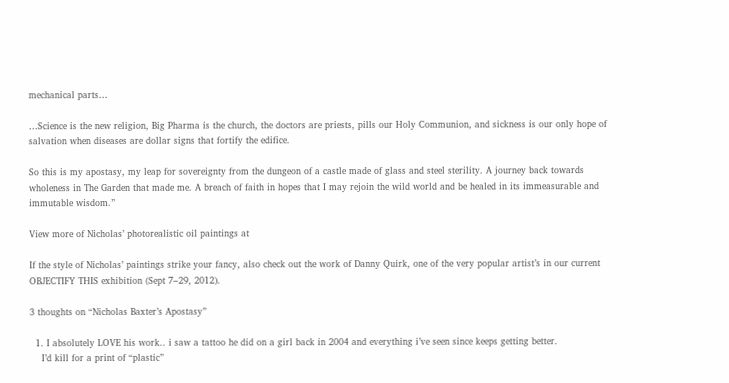mechanical parts…

…Science is the new religion, Big Pharma is the church, the doctors are priests, pills our Holy Communion, and sickness is our only hope of salvation when diseases are dollar signs that fortify the edifice.

So this is my apostasy, my leap for sovereignty from the dungeon of a castle made of glass and steel sterility. A journey back towards wholeness in The Garden that made me. A breach of faith in hopes that I may rejoin the wild world and be healed in its immeasurable and immutable wisdom.”

View more of Nicholas’ photorealistic oil paintings at

If the style of Nicholas’ paintings strike your fancy, also check out the work of Danny Quirk, one of the very popular artist’s in our current OBJECTIFY THIS exhibition (Sept 7–29, 2012).

3 thoughts on “Nicholas Baxter’s Apostasy”

  1. I absolutely LOVE his work.. i saw a tattoo he did on a girl back in 2004 and everything i’ve seen since keeps getting better.
    I’d kill for a print of “plastic”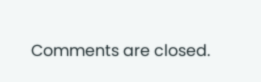Comments are closed.